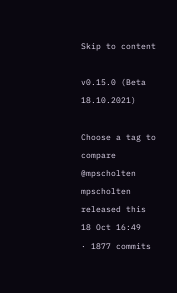Skip to content

v0.15.0 (Beta 18.10.2021)

Choose a tag to compare
@mpscholten mpscholten released this 18 Oct 16:49
· 1877 commits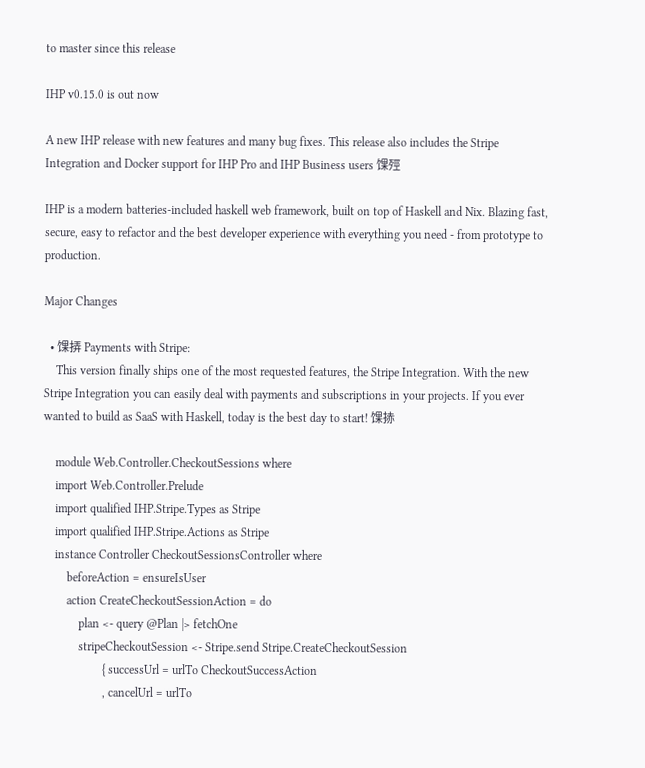to master since this release

IHP v0.15.0 is out now

A new IHP release with new features and many bug fixes. This release also includes the Stripe Integration and Docker support for IHP Pro and IHP Business users 馃殌

IHP is a modern batteries-included haskell web framework, built on top of Haskell and Nix. Blazing fast, secure, easy to refactor and the best developer experience with everything you need - from prototype to production.

Major Changes

  • 馃挵 Payments with Stripe:
    This version finally ships one of the most requested features, the Stripe Integration. With the new Stripe Integration you can easily deal with payments and subscriptions in your projects. If you ever wanted to build as SaaS with Haskell, today is the best day to start! 馃捇

    module Web.Controller.CheckoutSessions where
    import Web.Controller.Prelude
    import qualified IHP.Stripe.Types as Stripe
    import qualified IHP.Stripe.Actions as Stripe
    instance Controller CheckoutSessionsController where
        beforeAction = ensureIsUser
        action CreateCheckoutSessionAction = do
            plan <- query @Plan |> fetchOne
            stripeCheckoutSession <- Stripe.send Stripe.CreateCheckoutSession
                    { successUrl = urlTo CheckoutSuccessAction
                    , cancelUrl = urlTo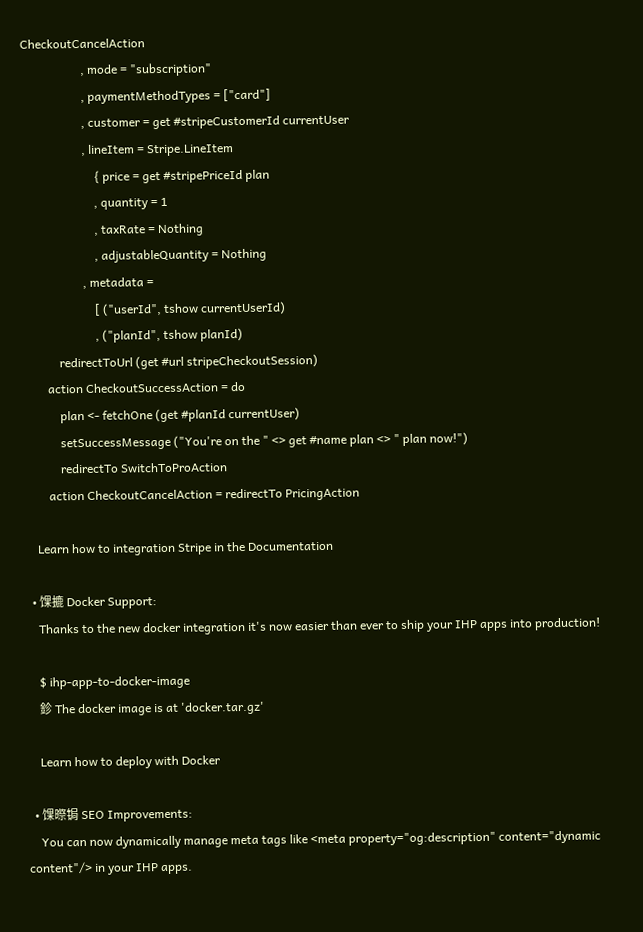CheckoutCancelAction
                    , mode = "subscription"
                    , paymentMethodTypes = ["card"]
                    , customer = get #stripeCustomerId currentUser
                    , lineItem = Stripe.LineItem
                        { price = get #stripePriceId plan
                        , quantity = 1
                        , taxRate = Nothing
                        , adjustableQuantity = Nothing
                    , metadata =
                        [ ("userId", tshow currentUserId)
                        , ("planId", tshow planId)
            redirectToUrl (get #url stripeCheckoutSession)
        action CheckoutSuccessAction = do
            plan <- fetchOne (get #planId currentUser)
            setSuccessMessage ("You're on the " <> get #name plan <> " plan now!")
            redirectTo SwitchToProAction
        action CheckoutCancelAction = redirectTo PricingAction

    Learn how to integration Stripe in the Documentation

  • 馃摝 Docker Support:
    Thanks to the new docker integration it's now easier than ever to ship your IHP apps into production!

    $ ihp-app-to-docker-image
    鉁 The docker image is at 'docker.tar.gz'

    Learn how to deploy with Docker

  • 馃暩锔 SEO Improvements:
    You can now dynamically manage meta tags like <meta property="og:description" content="dynamic content"/> in your IHP apps.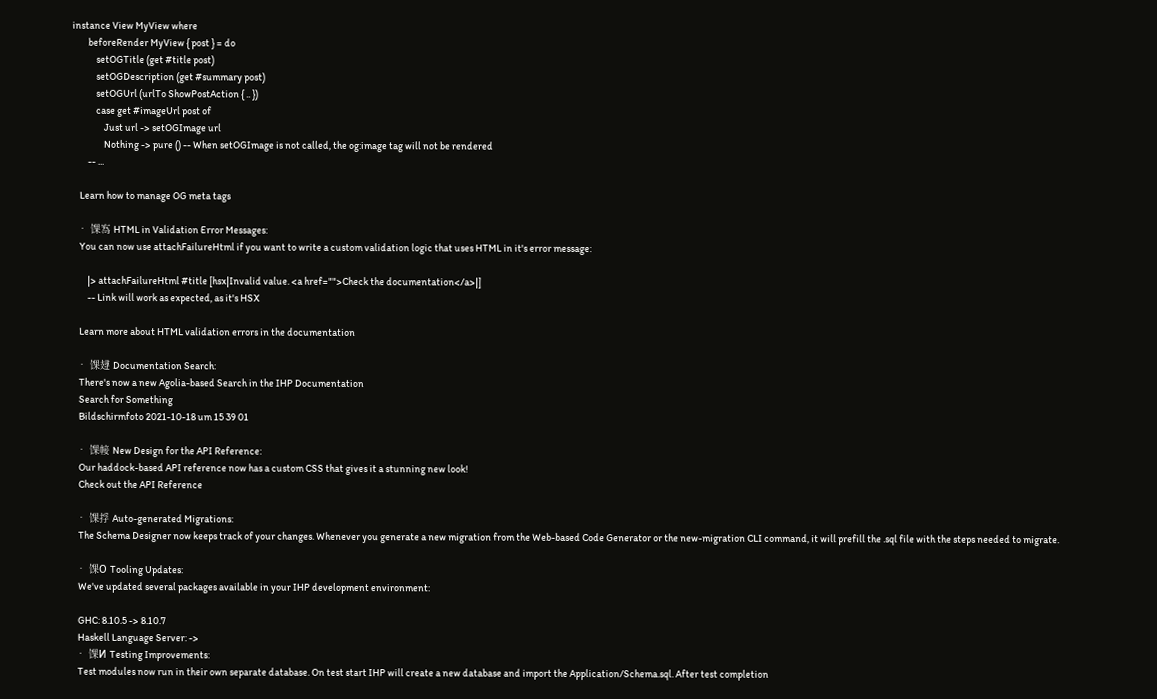instance View MyView where
        beforeRender MyView { post } = do
            setOGTitle (get #title post)
            setOGDescription (get #summary post)
            setOGUrl (urlTo ShowPostAction { .. })
            case get #imageUrl post of
                Just url -> setOGImage url
                Nothing -> pure () -- When setOGImage is not called, the og:image tag will not be rendered
        -- ...

    Learn how to manage OG meta tags

  • 馃寪 HTML in Validation Error Messages:
    You can now use attachFailureHtml if you want to write a custom validation logic that uses HTML in it's error message:

        |> attachFailureHtml #title [hsx|Invalid value. <a href="">Check the documentation</a>|]
        -- Link will work as expected, as it's HSX

    Learn more about HTML validation errors in the documentation

  • 馃攳 Documentation Search:
    There's now a new Agolia-based Search in the IHP Documentation
    Search for Something
    Bildschirmfoto 2021-10-18 um 15 39 01

  • 馃帹 New Design for the API Reference:
    Our haddock-based API reference now has a custom CSS that gives it a stunning new look!
    Check out the API Reference

  • 馃捊 Auto-generated Migrations:
    The Schema Designer now keeps track of your changes. Whenever you generate a new migration from the Web-based Code Generator or the new-migration CLI command, it will prefill the .sql file with the steps needed to migrate.

  • 馃О Tooling Updates:
    We've updated several packages available in your IHP development environment:

    GHC: 8.10.5 -> 8.10.7
    Haskell Language Server: ->
  • 馃И Testing Improvements:
    Test modules now run in their own separate database. On test start IHP will create a new database and import the Application/Schema.sql. After test completion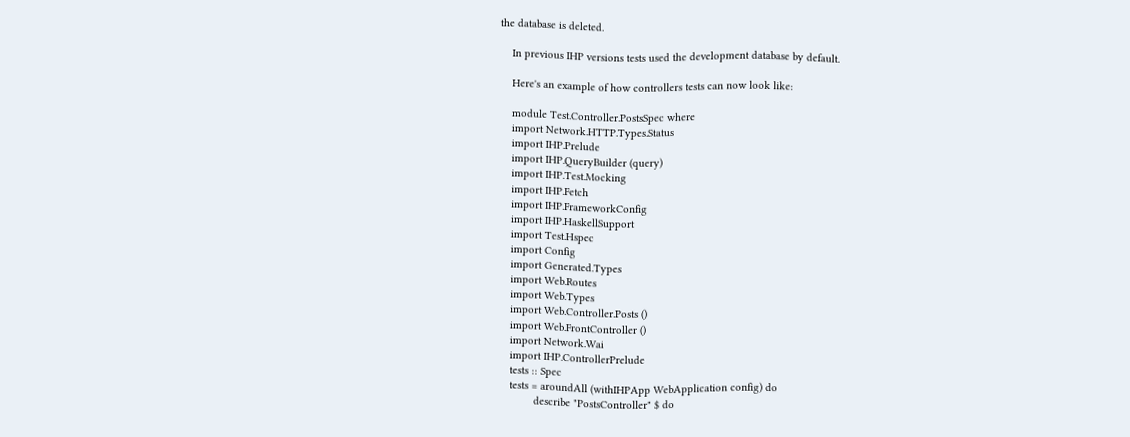the database is deleted.

    In previous IHP versions tests used the development database by default.

    Here's an example of how controllers tests can now look like:

    module Test.Controller.PostsSpec where
    import Network.HTTP.Types.Status
    import IHP.Prelude
    import IHP.QueryBuilder (query)
    import IHP.Test.Mocking
    import IHP.Fetch
    import IHP.FrameworkConfig
    import IHP.HaskellSupport
    import Test.Hspec
    import Config
    import Generated.Types
    import Web.Routes
    import Web.Types
    import Web.Controller.Posts ()
    import Web.FrontController ()
    import Network.Wai
    import IHP.ControllerPrelude
    tests :: Spec
    tests = aroundAll (withIHPApp WebApplication config) do
            describe "PostsController" $ do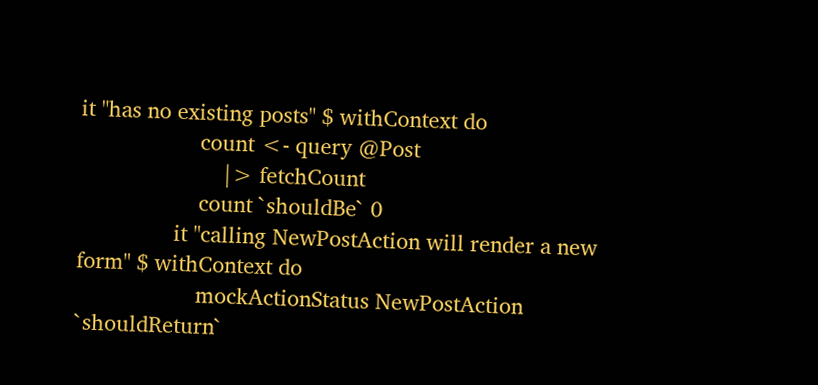it "has no existing posts" $ withContext do
                    count <- query @Post
                        |> fetchCount
                    count `shouldBe` 0
                it "calling NewPostAction will render a new form" $ withContext do
                    mockActionStatus NewPostAction `shouldReturn`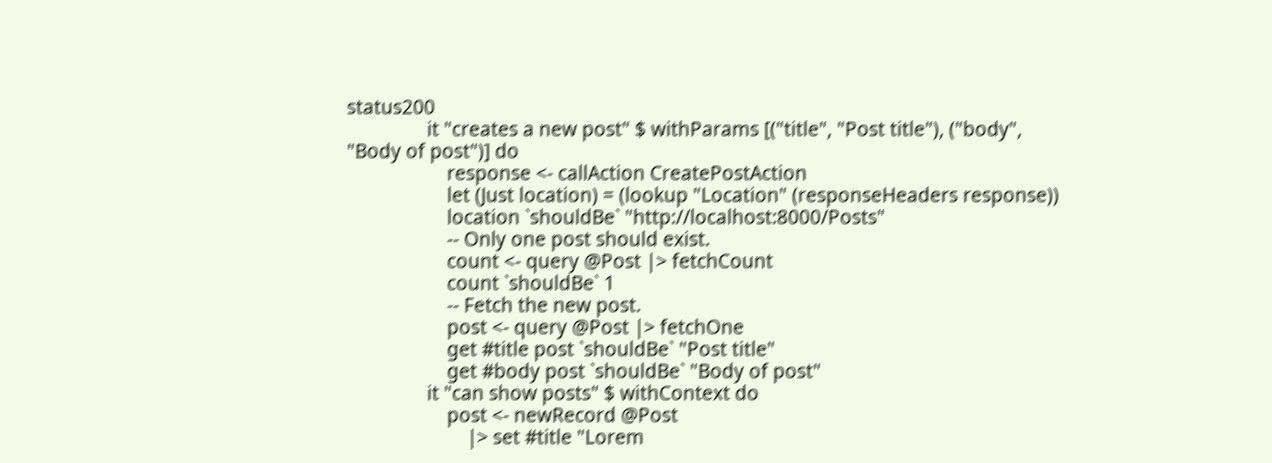status200
                it "creates a new post" $ withParams [("title", "Post title"), ("body", "Body of post")] do
                    response <- callAction CreatePostAction
                    let (Just location) = (lookup "Location" (responseHeaders response))
                    location `shouldBe` "http://localhost:8000/Posts"
                    -- Only one post should exist.
                    count <- query @Post |> fetchCount
                    count `shouldBe` 1
                    -- Fetch the new post.
                    post <- query @Post |> fetchOne
                    get #title post `shouldBe` "Post title"
                    get #body post `shouldBe` "Body of post"
                it "can show posts" $ withContext do
                    post <- newRecord @Post
                        |> set #title "Lorem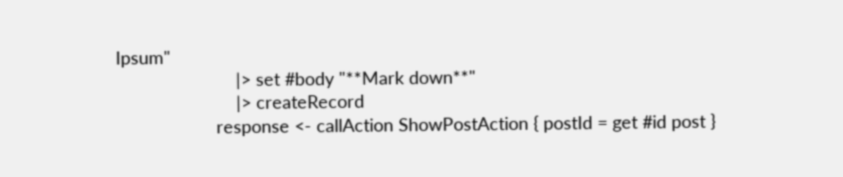Ipsum"
                        |> set #body "**Mark down**"
                        |> createRecord
                    response <- callAction ShowPostAction { postId = get #id post }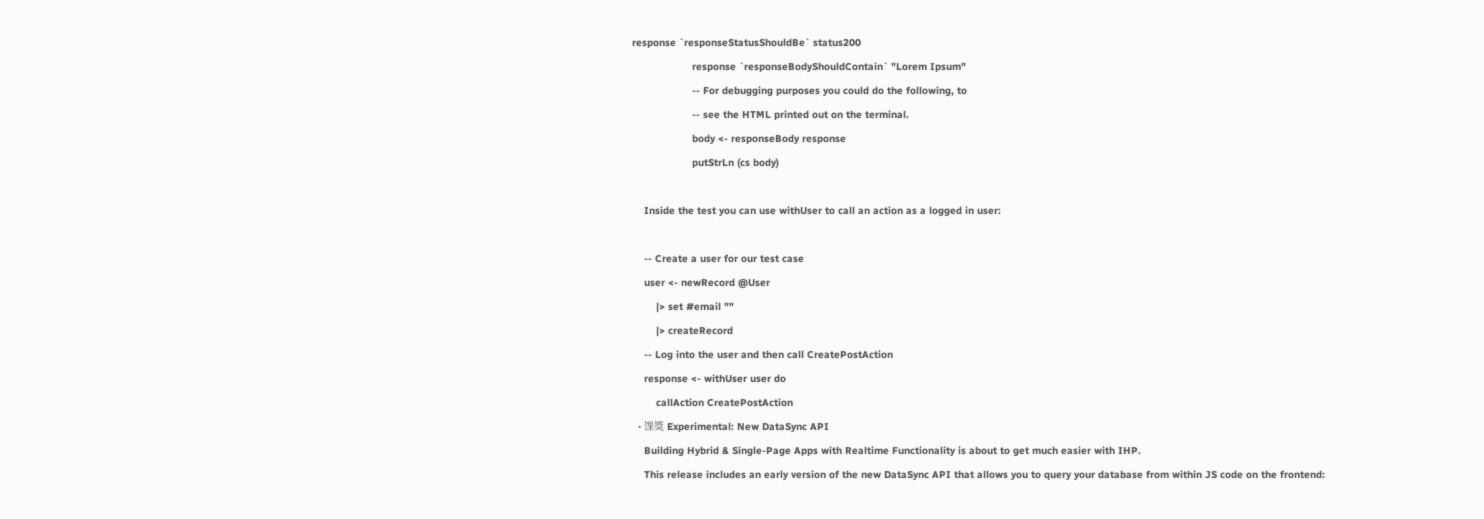response `responseStatusShouldBe` status200
                    response `responseBodyShouldContain` "Lorem Ipsum"
                    -- For debugging purposes you could do the following, to
                    -- see the HTML printed out on the terminal.
                    body <- responseBody response
                    putStrLn (cs body)

    Inside the test you can use withUser to call an action as a logged in user:

    -- Create a user for our test case
    user <- newRecord @User
        |> set #email ""
        |> createRecord
    -- Log into the user and then call CreatePostAction
    response <- withUser user do
        callAction CreatePostAction
  • 馃獎 Experimental: New DataSync API
    Building Hybrid & Single-Page Apps with Realtime Functionality is about to get much easier with IHP.
    This release includes an early version of the new DataSync API that allows you to query your database from within JS code on the frontend: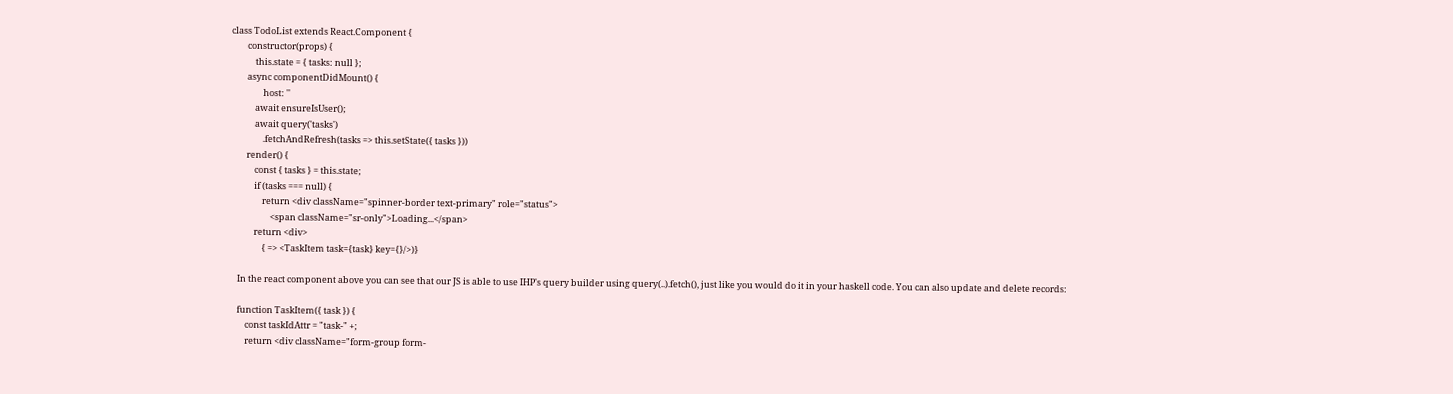class TodoList extends React.Component {
        constructor(props) {
            this.state = { tasks: null };
        async componentDidMount() {
                host: ''
            await ensureIsUser();
            await query('tasks')
                .fetchAndRefresh(tasks => this.setState({ tasks }))
        render() {
            const { tasks } = this.state;
            if (tasks === null) {
                return <div className="spinner-border text-primary" role="status">
                    <span className="sr-only">Loading...</span>
            return <div>
                { => <TaskItem task={task} key={}/>)}

    In the react component above you can see that our JS is able to use IHP's query builder using query(..).fetch(), just like you would do it in your haskell code. You can also update and delete records:

    function TaskItem({ task }) {
        const taskIdAttr = "task-" +;
        return <div className="form-group form-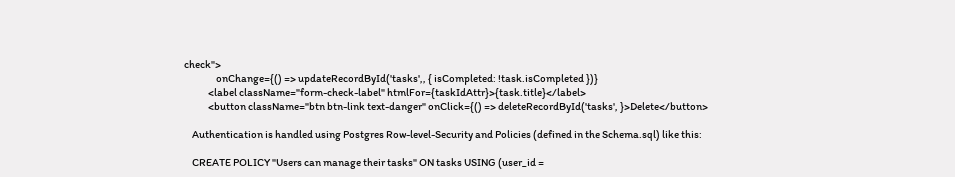check">
                onChange={() => updateRecordById('tasks',, { isCompleted: !task.isCompleted })}
            <label className="form-check-label" htmlFor={taskIdAttr}>{task.title}</label>
            <button className="btn btn-link text-danger" onClick={() => deleteRecordById('tasks', }>Delete</button>

    Authentication is handled using Postgres Row-level-Security and Policies (defined in the Schema.sql) like this:

    CREATE POLICY "Users can manage their tasks" ON tasks USING (user_id =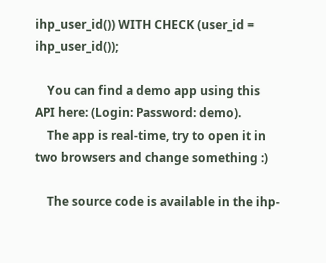ihp_user_id()) WITH CHECK (user_id = ihp_user_id());

    You can find a demo app using this API here: (Login: Password: demo).
    The app is real-time, try to open it in two browsers and change something :)

    The source code is available in the ihp-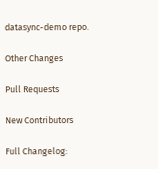datasync-demo repo.

Other Changes

Pull Requests

New Contributors

Full Changelog: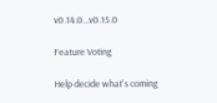v0.14.0...v0.15.0

Feature Voting

Help decide what's coming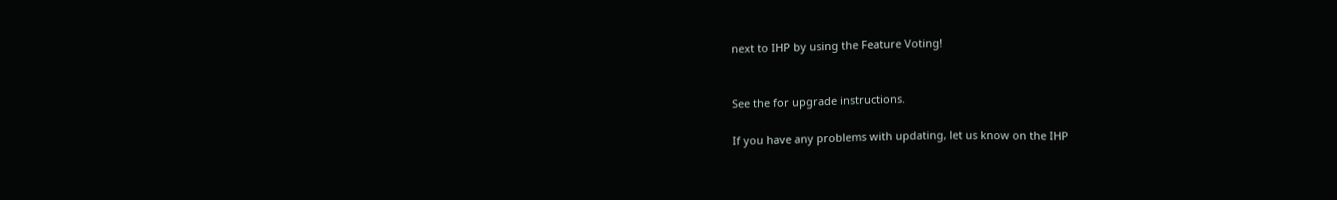next to IHP by using the Feature Voting!


See the for upgrade instructions.

If you have any problems with updating, let us know on the IHP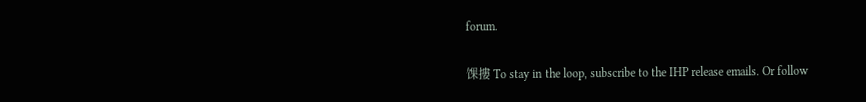forum.

馃摟 To stay in the loop, subscribe to the IHP release emails. Or follow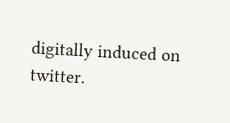digitally induced on twitter.